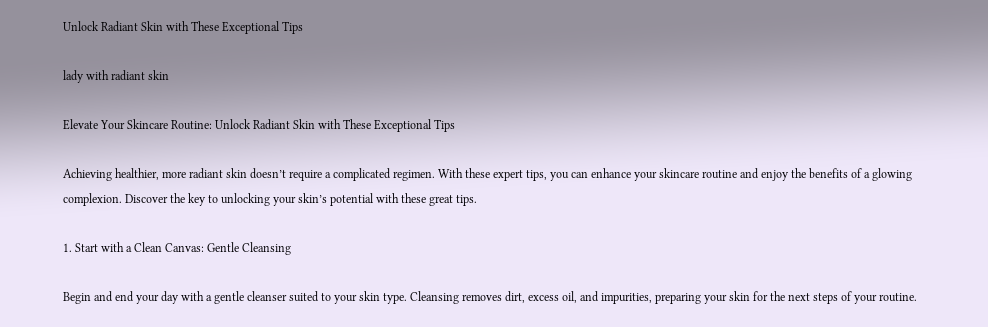Unlock Radiant Skin with These Exceptional Tips

lady with radiant skin

Elevate Your Skincare Routine: Unlock Radiant Skin with These Exceptional Tips

Achieving healthier, more radiant skin doesn’t require a complicated regimen. With these expert tips, you can enhance your skincare routine and enjoy the benefits of a glowing complexion. Discover the key to unlocking your skin’s potential with these great tips.

1. Start with a Clean Canvas: Gentle Cleansing

Begin and end your day with a gentle cleanser suited to your skin type. Cleansing removes dirt, excess oil, and impurities, preparing your skin for the next steps of your routine.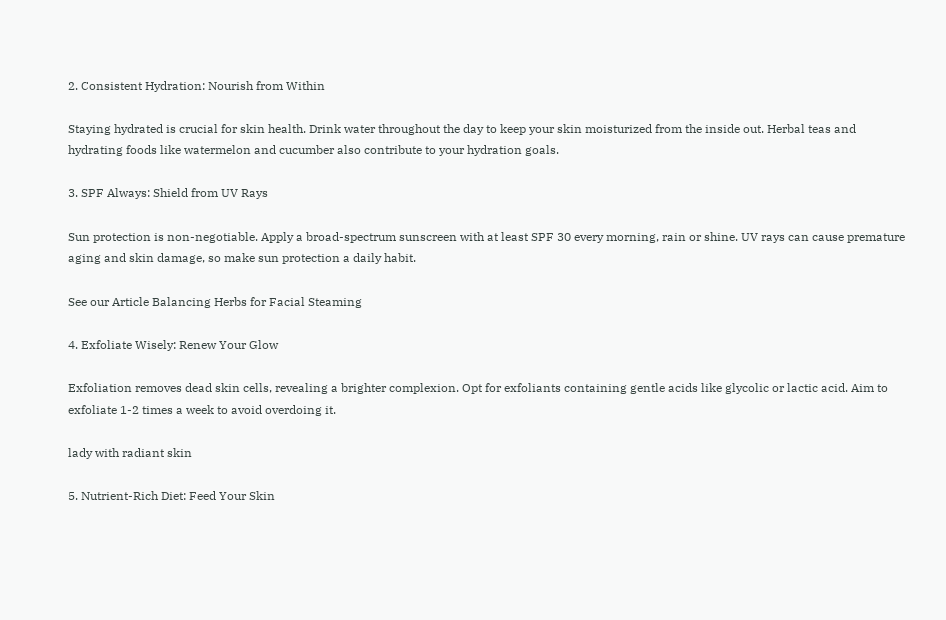2. Consistent Hydration: Nourish from Within

Staying hydrated is crucial for skin health. Drink water throughout the day to keep your skin moisturized from the inside out. Herbal teas and hydrating foods like watermelon and cucumber also contribute to your hydration goals.

3. SPF Always: Shield from UV Rays

Sun protection is non-negotiable. Apply a broad-spectrum sunscreen with at least SPF 30 every morning, rain or shine. UV rays can cause premature aging and skin damage, so make sun protection a daily habit.

See our Article Balancing Herbs for Facial Steaming

4. Exfoliate Wisely: Renew Your Glow

Exfoliation removes dead skin cells, revealing a brighter complexion. Opt for exfoliants containing gentle acids like glycolic or lactic acid. Aim to exfoliate 1-2 times a week to avoid overdoing it.

lady with radiant skin

5. Nutrient-Rich Diet: Feed Your Skin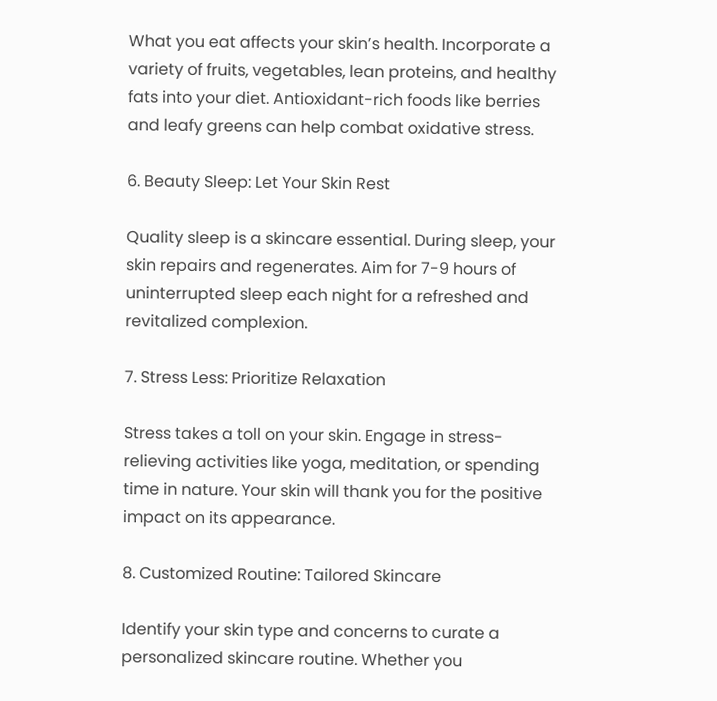What you eat affects your skin’s health. Incorporate a variety of fruits, vegetables, lean proteins, and healthy fats into your diet. Antioxidant-rich foods like berries and leafy greens can help combat oxidative stress.

6. Beauty Sleep: Let Your Skin Rest

Quality sleep is a skincare essential. During sleep, your skin repairs and regenerates. Aim for 7-9 hours of uninterrupted sleep each night for a refreshed and revitalized complexion.

7. Stress Less: Prioritize Relaxation

Stress takes a toll on your skin. Engage in stress-relieving activities like yoga, meditation, or spending time in nature. Your skin will thank you for the positive impact on its appearance.

8. Customized Routine: Tailored Skincare

Identify your skin type and concerns to curate a personalized skincare routine. Whether you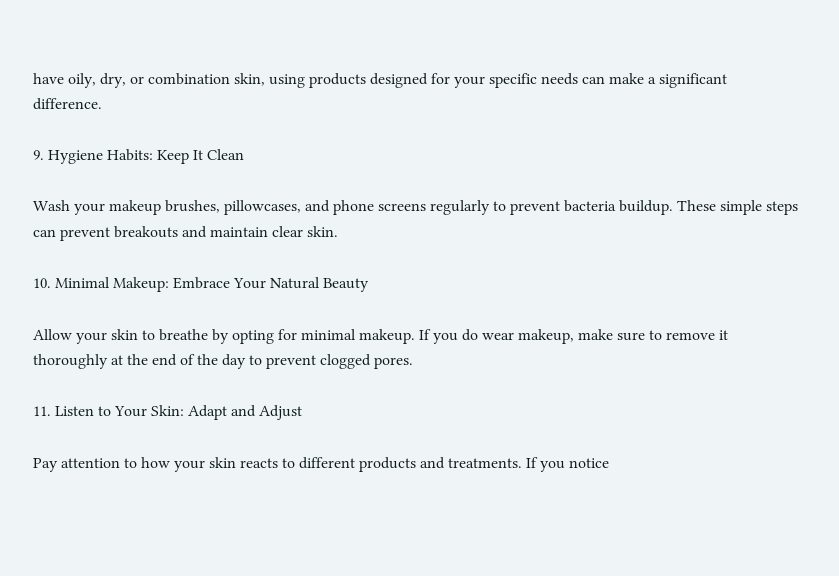have oily, dry, or combination skin, using products designed for your specific needs can make a significant difference.

9. Hygiene Habits: Keep It Clean

Wash your makeup brushes, pillowcases, and phone screens regularly to prevent bacteria buildup. These simple steps can prevent breakouts and maintain clear skin.

10. Minimal Makeup: Embrace Your Natural Beauty

Allow your skin to breathe by opting for minimal makeup. If you do wear makeup, make sure to remove it thoroughly at the end of the day to prevent clogged pores.

11. Listen to Your Skin: Adapt and Adjust

Pay attention to how your skin reacts to different products and treatments. If you notice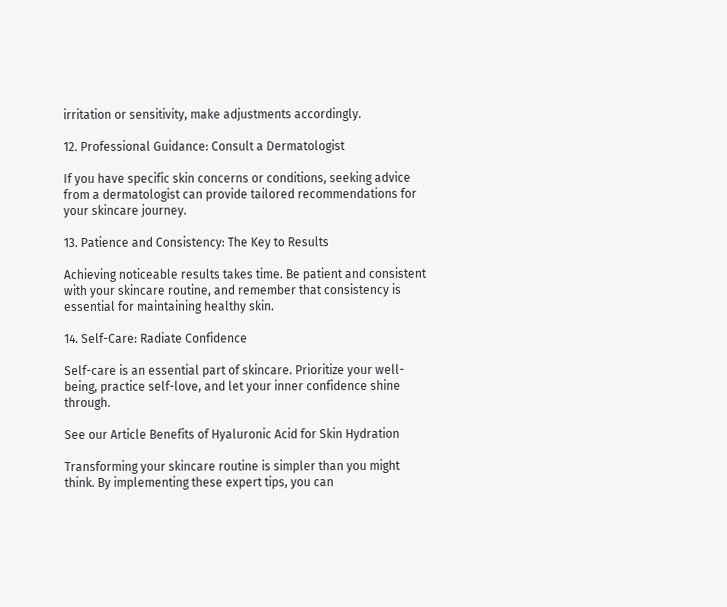irritation or sensitivity, make adjustments accordingly.

12. Professional Guidance: Consult a Dermatologist

If you have specific skin concerns or conditions, seeking advice from a dermatologist can provide tailored recommendations for your skincare journey.

13. Patience and Consistency: The Key to Results

Achieving noticeable results takes time. Be patient and consistent with your skincare routine, and remember that consistency is essential for maintaining healthy skin.

14. Self-Care: Radiate Confidence

Self-care is an essential part of skincare. Prioritize your well-being, practice self-love, and let your inner confidence shine through.

See our Article Benefits of Hyaluronic Acid for Skin Hydration

Transforming your skincare routine is simpler than you might think. By implementing these expert tips, you can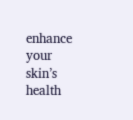enhance your skin’s health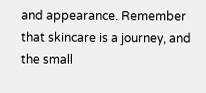and appearance. Remember that skincare is a journey, and the small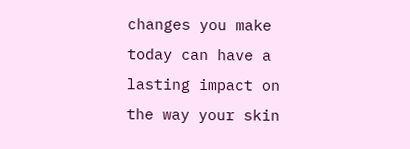changes you make today can have a lasting impact on the way your skin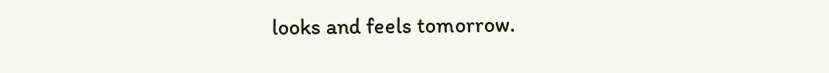looks and feels tomorrow.